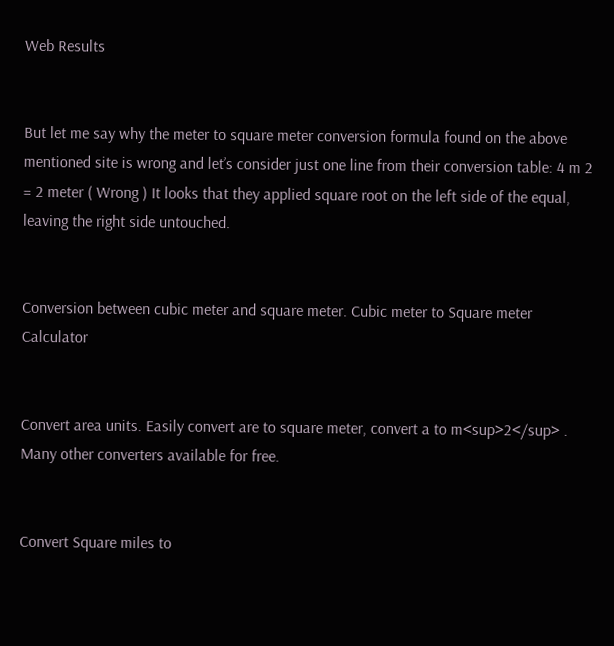Web Results


But let me say why the meter to square meter conversion formula found on the above mentioned site is wrong and let’s consider just one line from their conversion table: 4 m 2 = 2 meter ( Wrong ) It looks that they applied square root on the left side of the equal, leaving the right side untouched.


Conversion between cubic meter and square meter. Cubic meter to Square meter Calculator


Convert area units. Easily convert are to square meter, convert a to m<sup>2</sup> . Many other converters available for free.


Convert Square miles to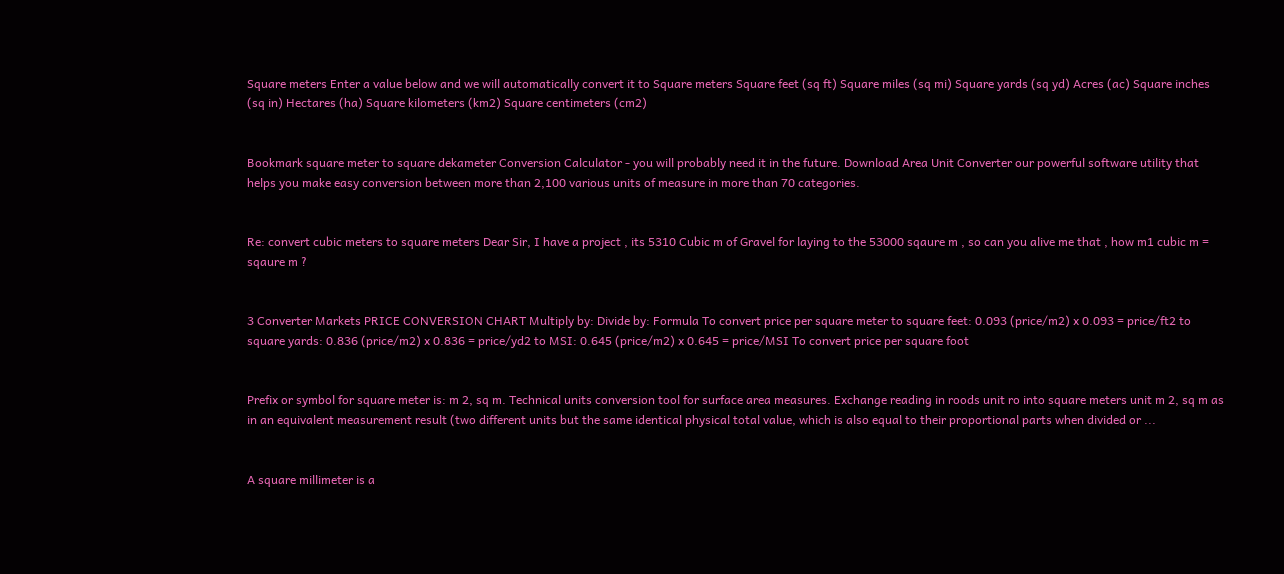Square meters Enter a value below and we will automatically convert it to Square meters Square feet (sq ft) Square miles (sq mi) Square yards (sq yd) Acres (ac) Square inches (sq in) Hectares (ha) Square kilometers (km2) Square centimeters (cm2)


Bookmark square meter to square dekameter Conversion Calculator - you will probably need it in the future. Download Area Unit Converter our powerful software utility that helps you make easy conversion between more than 2,100 various units of measure in more than 70 categories.


Re: convert cubic meters to square meters Dear Sir, I have a project , its 5310 Cubic m of Gravel for laying to the 53000 sqaure m , so can you alive me that , how m1 cubic m = sqaure m ?


3 Converter Markets PRICE CONVERSION CHART Multiply by: Divide by: Formula To convert price per square meter to square feet: 0.093 (price/m2) x 0.093 = price/ft2 to square yards: 0.836 (price/m2) x 0.836 = price/yd2 to MSI: 0.645 (price/m2) x 0.645 = price/MSI To convert price per square foot


Prefix or symbol for square meter is: m 2, sq m. Technical units conversion tool for surface area measures. Exchange reading in roods unit ro into square meters unit m 2, sq m as in an equivalent measurement result (two different units but the same identical physical total value, which is also equal to their proportional parts when divided or ...


A square millimeter is a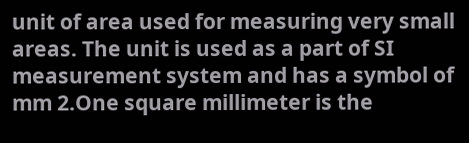unit of area used for measuring very small areas. The unit is used as a part of SI measurement system and has a symbol of mm 2.One square millimeter is the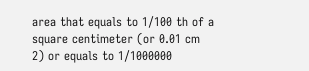area that equals to 1/100 th of a square centimeter (or 0.01 cm 2) or equals to 1/1000000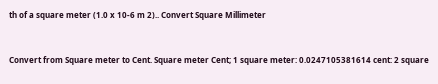th of a square meter (1.0 x 10-6 m 2).. Convert Square Millimeter


Convert from Square meter to Cent. Square meter Cent; 1 square meter: 0.0247105381614 cent: 2 square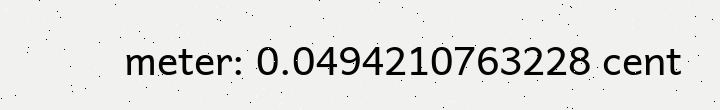meter: 0.0494210763228 cent